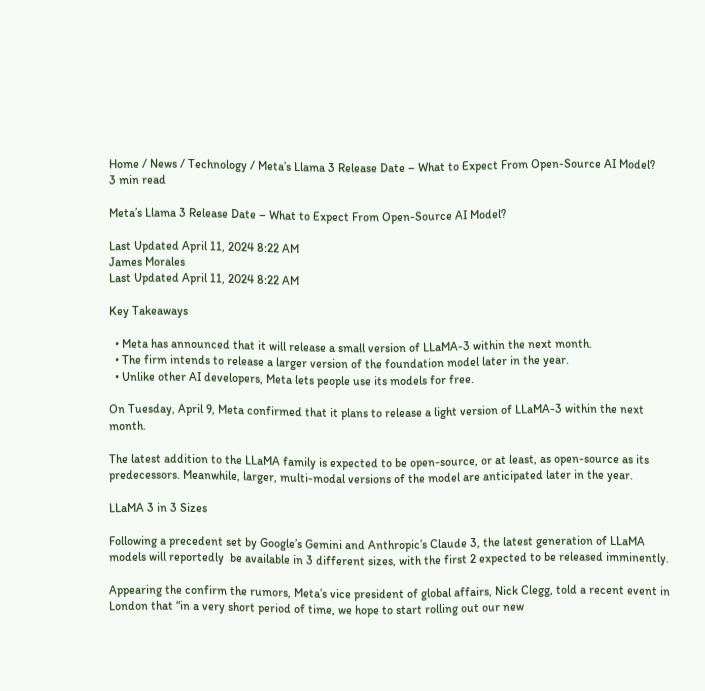Home / News / Technology / Meta’s Llama 3 Release Date – What to Expect From Open-Source AI Model?
3 min read

Meta’s Llama 3 Release Date – What to Expect From Open-Source AI Model?

Last Updated April 11, 2024 8:22 AM
James Morales
Last Updated April 11, 2024 8:22 AM

Key Takeaways

  • Meta has announced that it will release a small version of LLaMA-3 within the next month.
  • The firm intends to release a larger version of the foundation model later in the year.
  • Unlike other AI developers, Meta lets people use its models for free.

On Tuesday, April 9, Meta confirmed that it plans to release a light version of LLaMA-3 within the next month.

The latest addition to the LLaMA family is expected to be open-source, or at least, as open-source as its predecessors. Meanwhile, larger, multi-modal versions of the model are anticipated later in the year.

LLaMA 3 in 3 Sizes

Following a precedent set by Google’s Gemini and Anthropic’s Claude 3, the latest generation of LLaMA models will reportedly  be available in 3 different sizes, with the first 2 expected to be released imminently.

Appearing the confirm the rumors, Meta’s vice president of global affairs, Nick Clegg, told a recent event in London that “in a very short period of time, we hope to start rolling out our new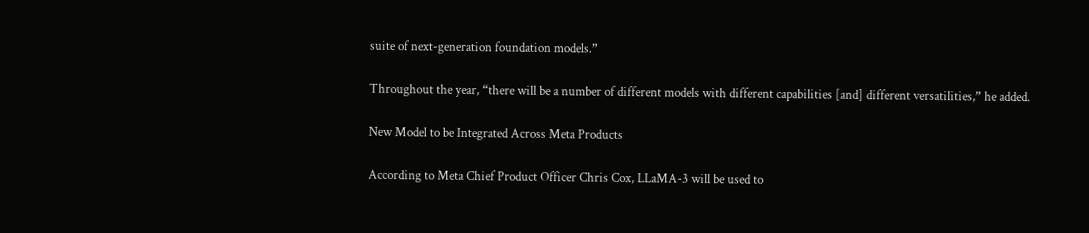suite of next-generation foundation models.”

Throughout the year, “there will be a number of different models with different capabilities [and] different versatilities,” he added.

New Model to be Integrated Across Meta Products

According to Meta Chief Product Officer Chris Cox, LLaMA-3 will be used to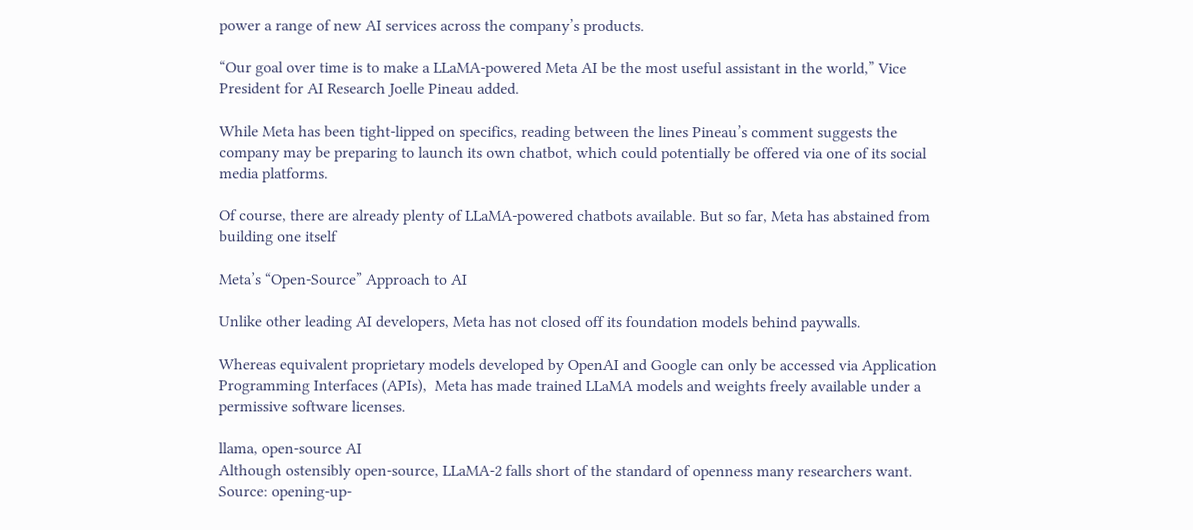power a range of new AI services across the company’s products.

“Our goal over time is to make a LLaMA-powered Meta AI be the most useful assistant in the world,” Vice President for AI Research Joelle Pineau added.

While Meta has been tight-lipped on specifics, reading between the lines Pineau’s comment suggests the company may be preparing to launch its own chatbot, which could potentially be offered via one of its social media platforms.

Of course, there are already plenty of LLaMA-powered chatbots available. But so far, Meta has abstained from building one itself

Meta’s “Open-Source” Approach to AI

Unlike other leading AI developers, Meta has not closed off its foundation models behind paywalls.

Whereas equivalent proprietary models developed by OpenAI and Google can only be accessed via Application Programming Interfaces (APIs),  Meta has made trained LLaMA models and weights freely available under a permissive software licenses.

llama, open-source AI
Although ostensibly open-source, LLaMA-2 falls short of the standard of openness many researchers want. Source: opening-up-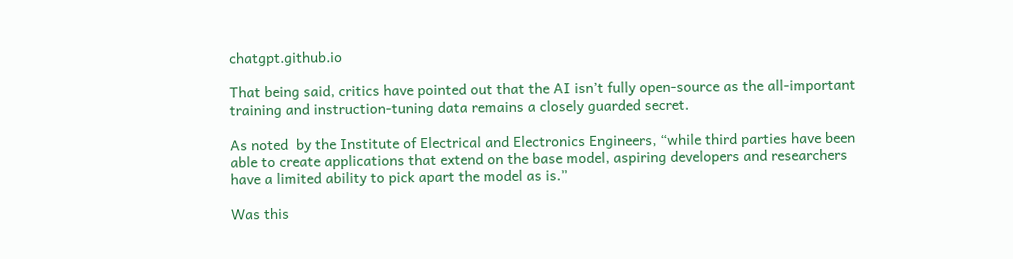chatgpt.github.io

That being said, critics have pointed out that the AI isn’t fully open-source as the all-important training and instruction-tuning data remains a closely guarded secret.

As noted  by the Institute of Electrical and Electronics Engineers, “while third parties have been able to create applications that extend on the base model, aspiring developers and researchers have a limited ability to pick apart the model as is.”

Was this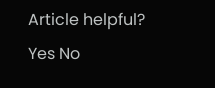Article helpful? Yes No